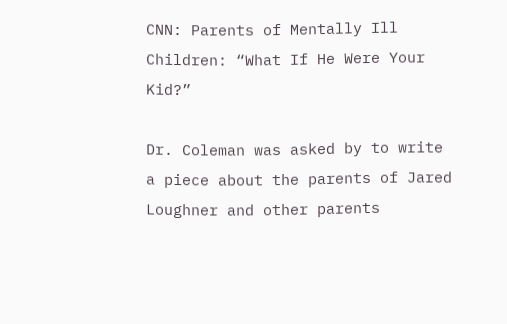CNN: Parents of Mentally Ill Children: “What If He Were Your Kid?”

Dr. Coleman was asked by to write a piece about the parents of Jared Loughner and other parents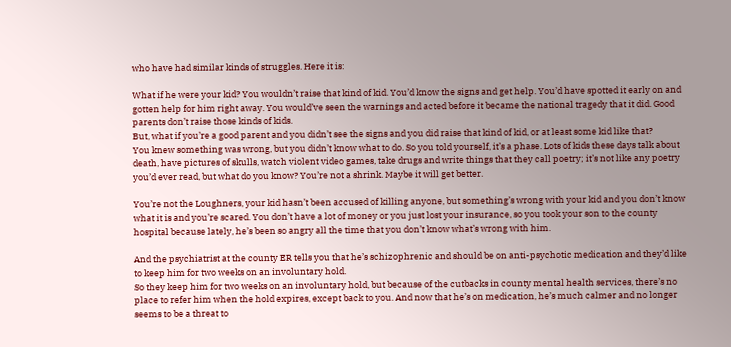who have had similar kinds of struggles. Here it is:

What if he were your kid? You wouldn’t raise that kind of kid. You’d know the signs and get help. You’d have spotted it early on and gotten help for him right away. You would’ve seen the warnings and acted before it became the national tragedy that it did. Good parents don’t raise those kinds of kids.
But, what if you’re a good parent and you didn’t see the signs and you did raise that kind of kid, or at least some kid like that?
You knew something was wrong, but you didn’t know what to do. So you told yourself, it’s a phase. Lots of kids these days talk about death, have pictures of skulls, watch violent video games, take drugs and write things that they call poetry; it’s not like any poetry you’d ever read, but what do you know? You’re not a shrink. Maybe it will get better.

You’re not the Loughners, your kid hasn’t been accused of killing anyone, but something’s wrong with your kid and you don’t know what it is and you’re scared. You don’t have a lot of money or you just lost your insurance, so you took your son to the county hospital because lately, he’s been so angry all the time that you don’t know what’s wrong with him.

And the psychiatrist at the county ER tells you that he’s schizophrenic and should be on anti-psychotic medication and they’d like to keep him for two weeks on an involuntary hold.
So they keep him for two weeks on an involuntary hold, but because of the cutbacks in county mental health services, there’s no place to refer him when the hold expires, except back to you. And now that he’s on medication, he’s much calmer and no longer seems to be a threat to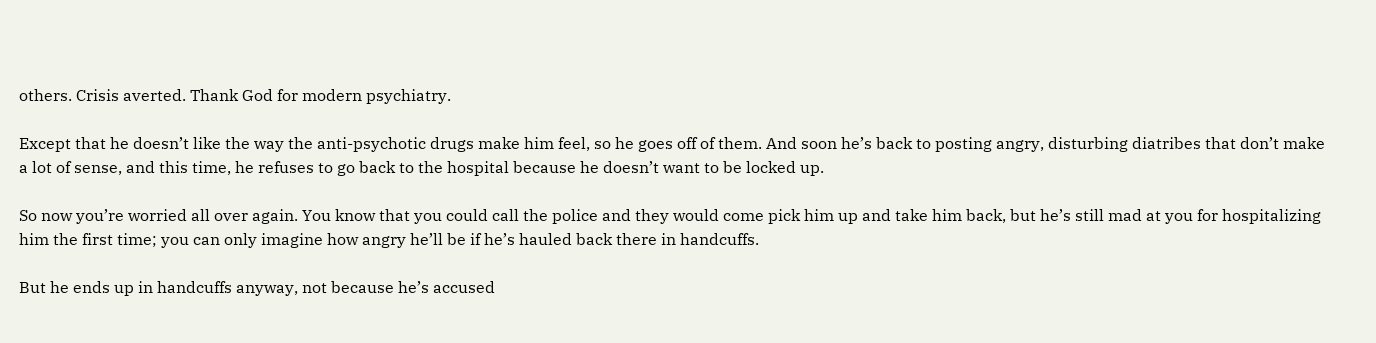others. Crisis averted. Thank God for modern psychiatry.

Except that he doesn’t like the way the anti-psychotic drugs make him feel, so he goes off of them. And soon he’s back to posting angry, disturbing diatribes that don’t make a lot of sense, and this time, he refuses to go back to the hospital because he doesn’t want to be locked up.

So now you’re worried all over again. You know that you could call the police and they would come pick him up and take him back, but he’s still mad at you for hospitalizing him the first time; you can only imagine how angry he’ll be if he’s hauled back there in handcuffs.

But he ends up in handcuffs anyway, not because he’s accused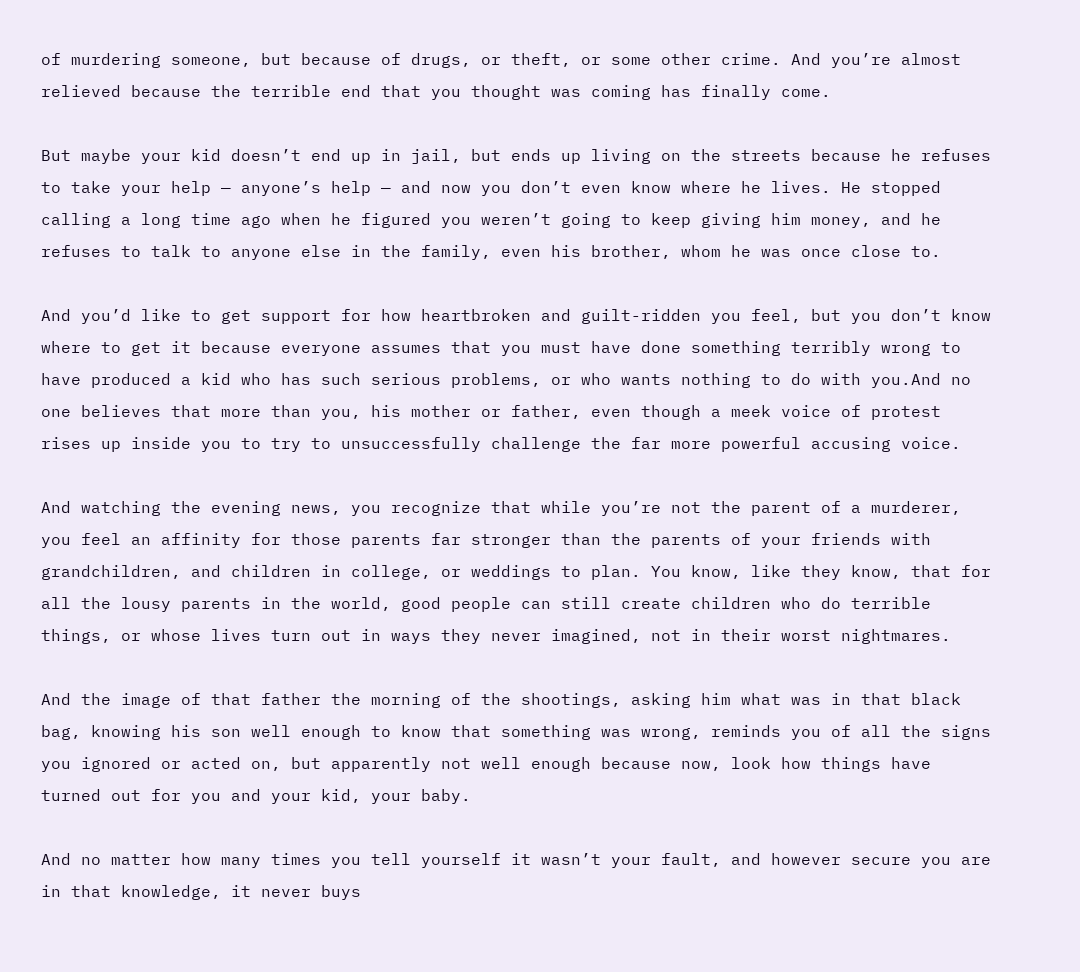of murdering someone, but because of drugs, or theft, or some other crime. And you’re almost relieved because the terrible end that you thought was coming has finally come.

But maybe your kid doesn’t end up in jail, but ends up living on the streets because he refuses to take your help — anyone’s help — and now you don’t even know where he lives. He stopped calling a long time ago when he figured you weren’t going to keep giving him money, and he refuses to talk to anyone else in the family, even his brother, whom he was once close to.

And you’d like to get support for how heartbroken and guilt-ridden you feel, but you don’t know where to get it because everyone assumes that you must have done something terribly wrong to have produced a kid who has such serious problems, or who wants nothing to do with you.And no one believes that more than you, his mother or father, even though a meek voice of protest rises up inside you to try to unsuccessfully challenge the far more powerful accusing voice.

And watching the evening news, you recognize that while you’re not the parent of a murderer, you feel an affinity for those parents far stronger than the parents of your friends with grandchildren, and children in college, or weddings to plan. You know, like they know, that for all the lousy parents in the world, good people can still create children who do terrible things, or whose lives turn out in ways they never imagined, not in their worst nightmares.

And the image of that father the morning of the shootings, asking him what was in that black bag, knowing his son well enough to know that something was wrong, reminds you of all the signs you ignored or acted on, but apparently not well enough because now, look how things have turned out for you and your kid, your baby.

And no matter how many times you tell yourself it wasn’t your fault, and however secure you are in that knowledge, it never buys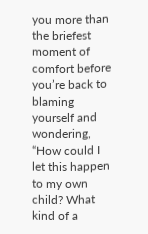you more than the briefest moment of comfort before you’re back to blaming yourself and wondering, “How could I let this happen to my own child? What kind of a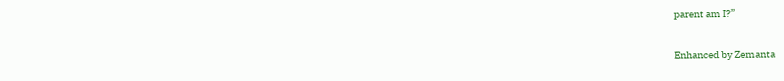parent am I?”

Enhanced by Zemanta